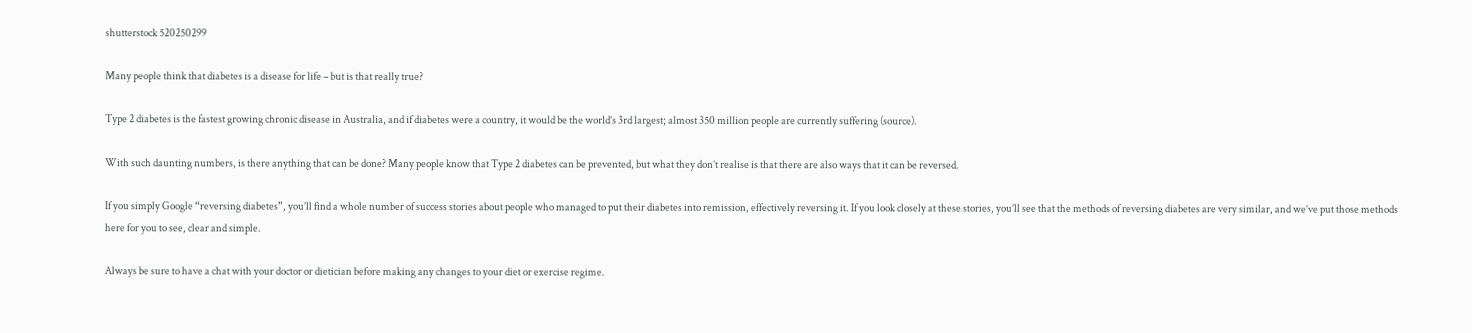shutterstock 520250299

Many people think that diabetes is a disease for life – but is that really true?

Type 2 diabetes is the fastest growing chronic disease in Australia, and if diabetes were a country, it would be the world’s 3rd largest; almost 350 million people are currently suffering (source).

With such daunting numbers, is there anything that can be done? Many people know that Type 2 diabetes can be prevented, but what they don’t realise is that there are also ways that it can be reversed.

If you simply Google “reversing diabetes”, you’ll find a whole number of success stories about people who managed to put their diabetes into remission, effectively reversing it. If you look closely at these stories, you’ll see that the methods of reversing diabetes are very similar, and we’ve put those methods here for you to see, clear and simple.

Always be sure to have a chat with your doctor or dietician before making any changes to your diet or exercise regime.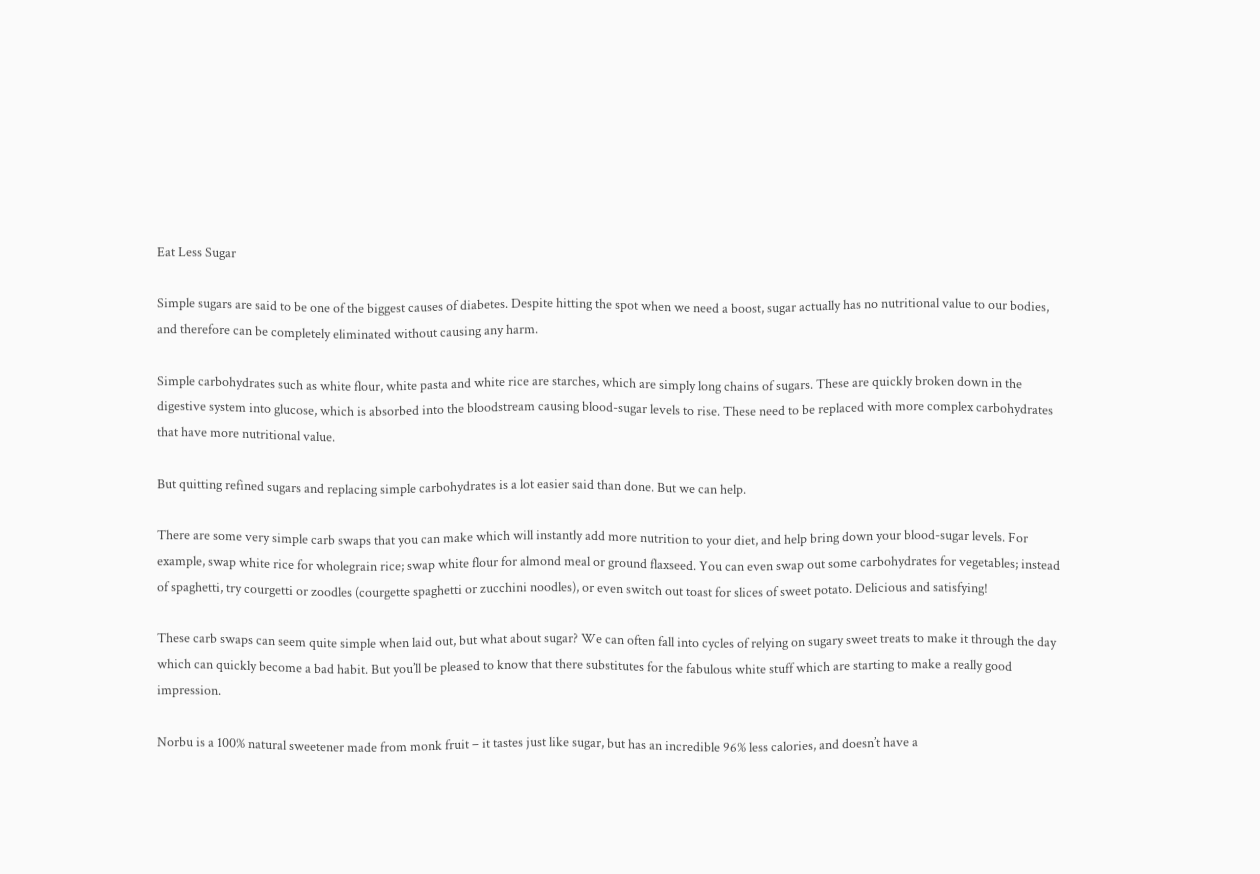Eat Less Sugar

Simple sugars are said to be one of the biggest causes of diabetes. Despite hitting the spot when we need a boost, sugar actually has no nutritional value to our bodies, and therefore can be completely eliminated without causing any harm.

Simple carbohydrates such as white flour, white pasta and white rice are starches, which are simply long chains of sugars. These are quickly broken down in the digestive system into glucose, which is absorbed into the bloodstream causing blood-sugar levels to rise. These need to be replaced with more complex carbohydrates that have more nutritional value.

But quitting refined sugars and replacing simple carbohydrates is a lot easier said than done. But we can help.

There are some very simple carb swaps that you can make which will instantly add more nutrition to your diet, and help bring down your blood-sugar levels. For example, swap white rice for wholegrain rice; swap white flour for almond meal or ground flaxseed. You can even swap out some carbohydrates for vegetables; instead of spaghetti, try courgetti or zoodles (courgette spaghetti or zucchini noodles), or even switch out toast for slices of sweet potato. Delicious and satisfying!

These carb swaps can seem quite simple when laid out, but what about sugar? We can often fall into cycles of relying on sugary sweet treats to make it through the day which can quickly become a bad habit. But you’ll be pleased to know that there substitutes for the fabulous white stuff which are starting to make a really good impression.

Norbu is a 100% natural sweetener made from monk fruit – it tastes just like sugar, but has an incredible 96% less calories, and doesn’t have a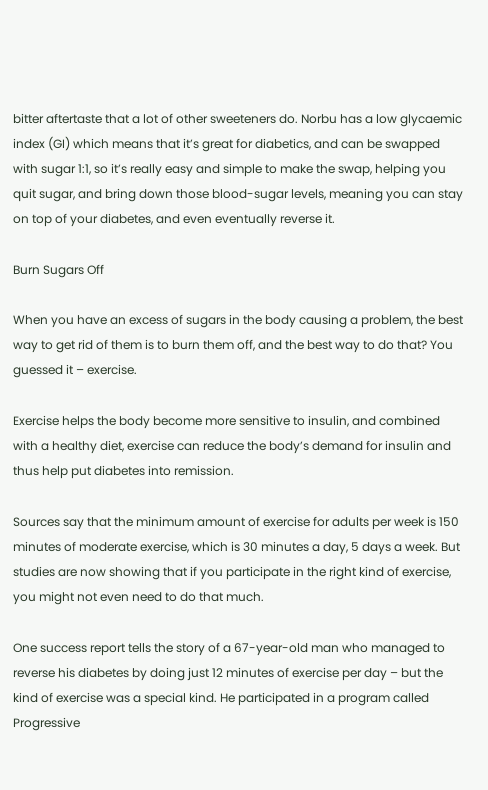bitter aftertaste that a lot of other sweeteners do. Norbu has a low glycaemic index (GI) which means that it’s great for diabetics, and can be swapped with sugar 1:1, so it’s really easy and simple to make the swap, helping you quit sugar, and bring down those blood-sugar levels, meaning you can stay on top of your diabetes, and even eventually reverse it.

Burn Sugars Off

When you have an excess of sugars in the body causing a problem, the best way to get rid of them is to burn them off, and the best way to do that? You guessed it – exercise.

Exercise helps the body become more sensitive to insulin, and combined with a healthy diet, exercise can reduce the body’s demand for insulin and thus help put diabetes into remission.

Sources say that the minimum amount of exercise for adults per week is 150 minutes of moderate exercise, which is 30 minutes a day, 5 days a week. But studies are now showing that if you participate in the right kind of exercise, you might not even need to do that much.

One success report tells the story of a 67-year-old man who managed to reverse his diabetes by doing just 12 minutes of exercise per day – but the kind of exercise was a special kind. He participated in a program called Progressive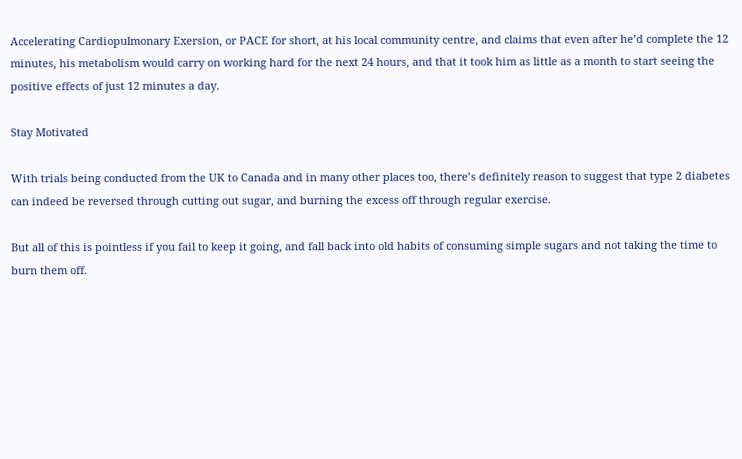Accelerating Cardiopulmonary Exersion, or PACE for short, at his local community centre, and claims that even after he’d complete the 12 minutes, his metabolism would carry on working hard for the next 24 hours, and that it took him as little as a month to start seeing the positive effects of just 12 minutes a day.

Stay Motivated

With trials being conducted from the UK to Canada and in many other places too, there’s definitely reason to suggest that type 2 diabetes can indeed be reversed through cutting out sugar, and burning the excess off through regular exercise.

But all of this is pointless if you fail to keep it going, and fall back into old habits of consuming simple sugars and not taking the time to burn them off.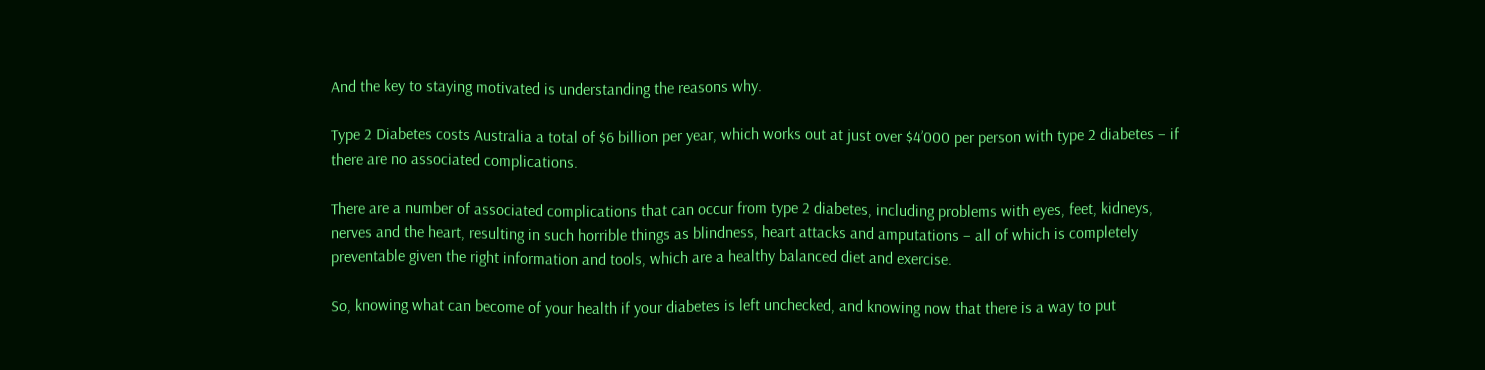And the key to staying motivated is understanding the reasons why.

Type 2 Diabetes costs Australia a total of $6 billion per year, which works out at just over $4’000 per person with type 2 diabetes – if there are no associated complications.

There are a number of associated complications that can occur from type 2 diabetes, including problems with eyes, feet, kidneys, nerves and the heart, resulting in such horrible things as blindness, heart attacks and amputations – all of which is completely preventable given the right information and tools, which are a healthy balanced diet and exercise.

So, knowing what can become of your health if your diabetes is left unchecked, and knowing now that there is a way to put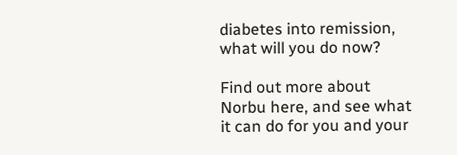diabetes into remission, what will you do now?

Find out more about Norbu here, and see what it can do for you and your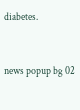diabetes.


news popup bg 02